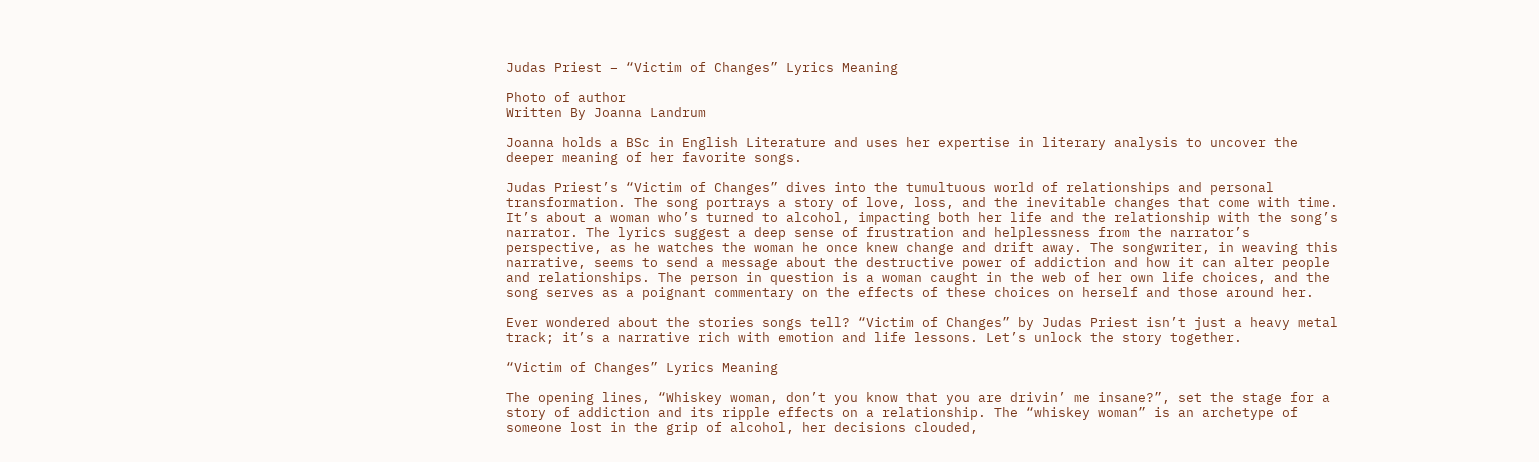Judas Priest – “Victim of Changes” Lyrics Meaning

Photo of author
Written By Joanna Landrum

Joanna holds a BSc in English Literature and uses her expertise in literary analysis to uncover the deeper meaning of her favorite songs.

Judas Priest’s “Victim of Changes” dives into the tumultuous world of relationships and personal transformation. The song portrays a story of love, loss, and the inevitable changes that come with time. It’s about a woman who’s turned to alcohol, impacting both her life and the relationship with the song’s narrator. The lyrics suggest a deep sense of frustration and helplessness from the narrator’s perspective, as he watches the woman he once knew change and drift away. The songwriter, in weaving this narrative, seems to send a message about the destructive power of addiction and how it can alter people and relationships. The person in question is a woman caught in the web of her own life choices, and the song serves as a poignant commentary on the effects of these choices on herself and those around her.

Ever wondered about the stories songs tell? “Victim of Changes” by Judas Priest isn’t just a heavy metal track; it’s a narrative rich with emotion and life lessons. Let’s unlock the story together.

“Victim of Changes” Lyrics Meaning

The opening lines, “Whiskey woman, don’t you know that you are drivin’ me insane?”, set the stage for a story of addiction and its ripple effects on a relationship. The “whiskey woman” is an archetype of someone lost in the grip of alcohol, her decisions clouded,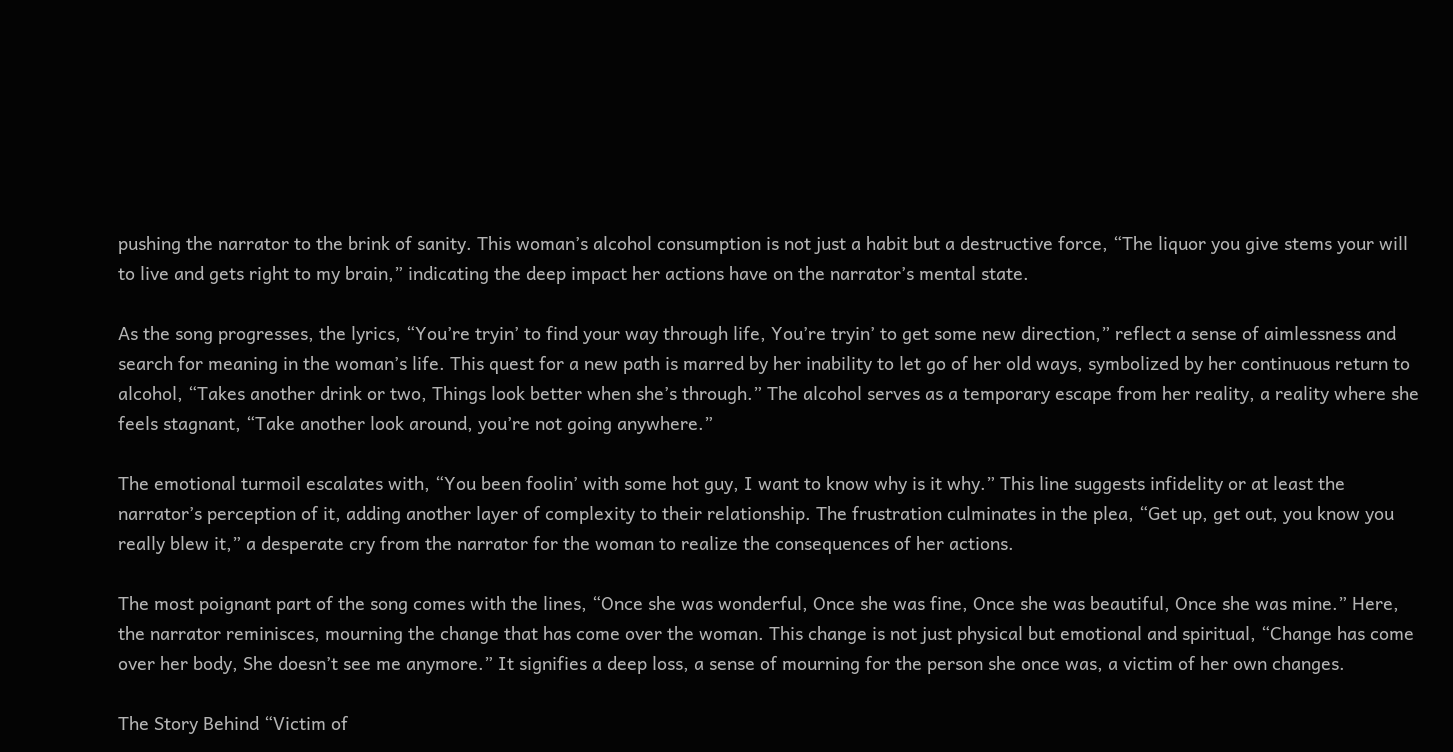pushing the narrator to the brink of sanity. This woman’s alcohol consumption is not just a habit but a destructive force, “The liquor you give stems your will to live and gets right to my brain,” indicating the deep impact her actions have on the narrator’s mental state.

As the song progresses, the lyrics, “You’re tryin’ to find your way through life, You’re tryin’ to get some new direction,” reflect a sense of aimlessness and search for meaning in the woman’s life. This quest for a new path is marred by her inability to let go of her old ways, symbolized by her continuous return to alcohol, “Takes another drink or two, Things look better when she’s through.” The alcohol serves as a temporary escape from her reality, a reality where she feels stagnant, “Take another look around, you’re not going anywhere.”

The emotional turmoil escalates with, “You been foolin’ with some hot guy, I want to know why is it why.” This line suggests infidelity or at least the narrator’s perception of it, adding another layer of complexity to their relationship. The frustration culminates in the plea, “Get up, get out, you know you really blew it,” a desperate cry from the narrator for the woman to realize the consequences of her actions.

The most poignant part of the song comes with the lines, “Once she was wonderful, Once she was fine, Once she was beautiful, Once she was mine.” Here, the narrator reminisces, mourning the change that has come over the woman. This change is not just physical but emotional and spiritual, “Change has come over her body, She doesn’t see me anymore.” It signifies a deep loss, a sense of mourning for the person she once was, a victim of her own changes.

The Story Behind “Victim of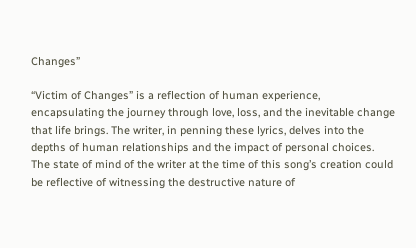Changes”

“Victim of Changes” is a reflection of human experience, encapsulating the journey through love, loss, and the inevitable change that life brings. The writer, in penning these lyrics, delves into the depths of human relationships and the impact of personal choices. The state of mind of the writer at the time of this song’s creation could be reflective of witnessing the destructive nature of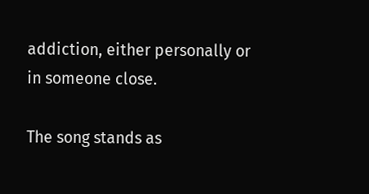addiction, either personally or in someone close.

The song stands as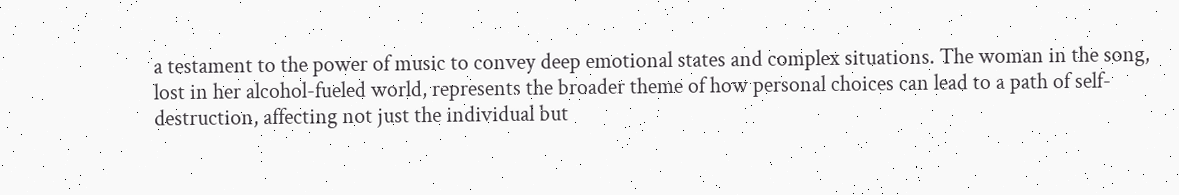a testament to the power of music to convey deep emotional states and complex situations. The woman in the song, lost in her alcohol-fueled world, represents the broader theme of how personal choices can lead to a path of self-destruction, affecting not just the individual but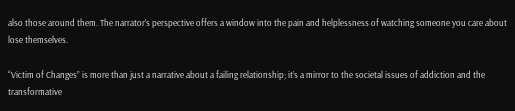also those around them. The narrator’s perspective offers a window into the pain and helplessness of watching someone you care about lose themselves.

“Victim of Changes” is more than just a narrative about a failing relationship; it’s a mirror to the societal issues of addiction and the transformative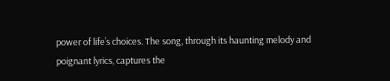power of life’s choices. The song, through its haunting melody and poignant lyrics, captures the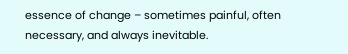essence of change – sometimes painful, often necessary, and always inevitable.